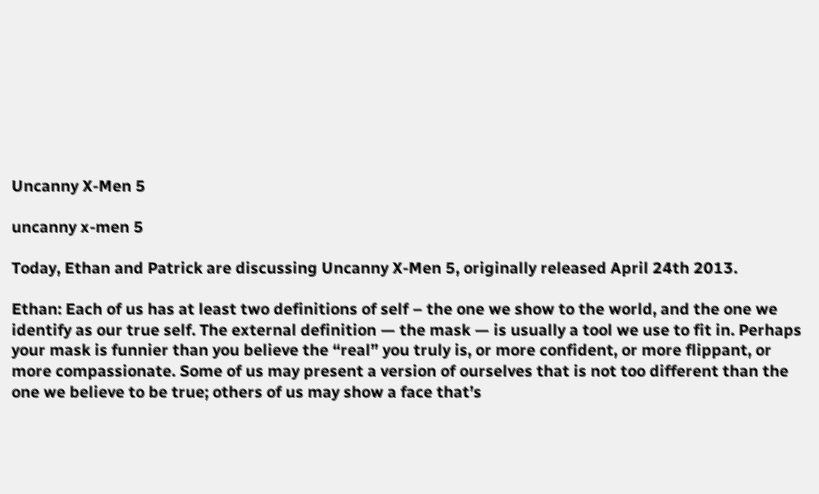Uncanny X-Men 5

uncanny x-men 5

Today, Ethan and Patrick are discussing Uncanny X-Men 5, originally released April 24th 2013.

Ethan: Each of us has at least two definitions of self – the one we show to the world, and the one we identify as our true self. The external definition — the mask — is usually a tool we use to fit in. Perhaps your mask is funnier than you believe the “real” you truly is, or more confident, or more flippant, or more compassionate. Some of us may present a version of ourselves that is not too different than the one we believe to be true; others of us may show a face that’s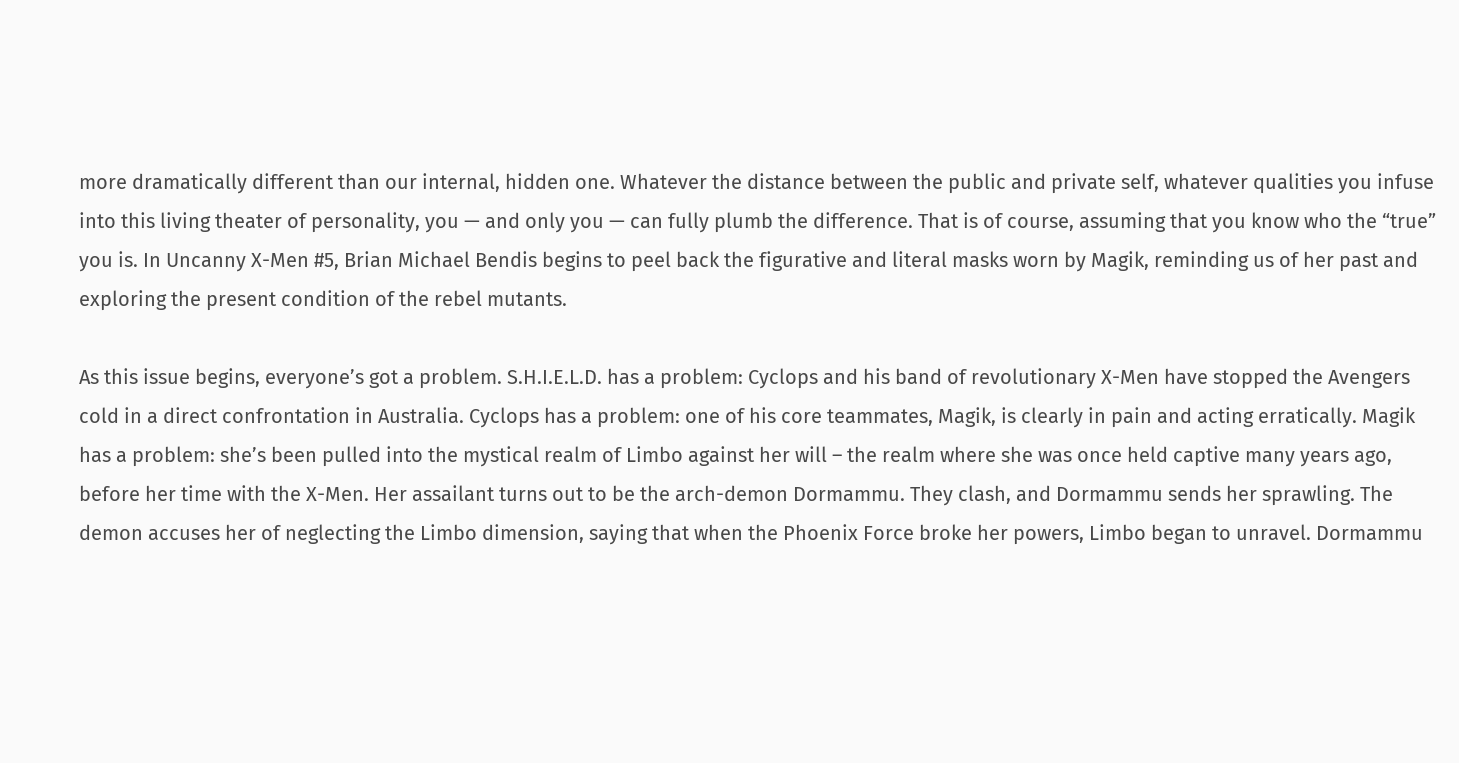more dramatically different than our internal, hidden one. Whatever the distance between the public and private self, whatever qualities you infuse into this living theater of personality, you — and only you — can fully plumb the difference. That is of course, assuming that you know who the “true” you is. In Uncanny X-Men #5, Brian Michael Bendis begins to peel back the figurative and literal masks worn by Magik, reminding us of her past and exploring the present condition of the rebel mutants.

As this issue begins, everyone’s got a problem. S.H.I.E.L.D. has a problem: Cyclops and his band of revolutionary X-Men have stopped the Avengers cold in a direct confrontation in Australia. Cyclops has a problem: one of his core teammates, Magik, is clearly in pain and acting erratically. Magik has a problem: she’s been pulled into the mystical realm of Limbo against her will – the realm where she was once held captive many years ago, before her time with the X-Men. Her assailant turns out to be the arch-demon Dormammu. They clash, and Dormammu sends her sprawling. The demon accuses her of neglecting the Limbo dimension, saying that when the Phoenix Force broke her powers, Limbo began to unravel. Dormammu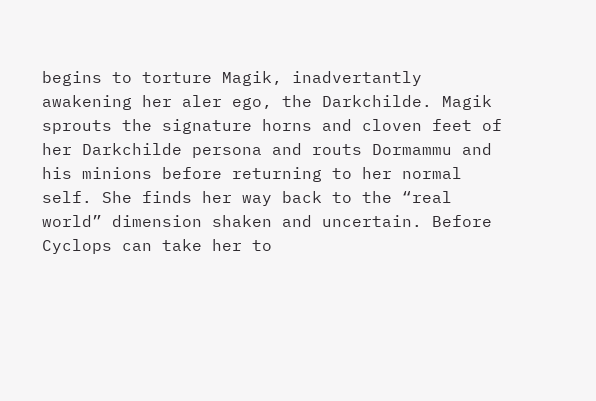begins to torture Magik, inadvertantly awakening her aler ego, the Darkchilde. Magik sprouts the signature horns and cloven feet of her Darkchilde persona and routs Dormammu and his minions before returning to her normal self. She finds her way back to the “real world” dimension shaken and uncertain. Before Cyclops can take her to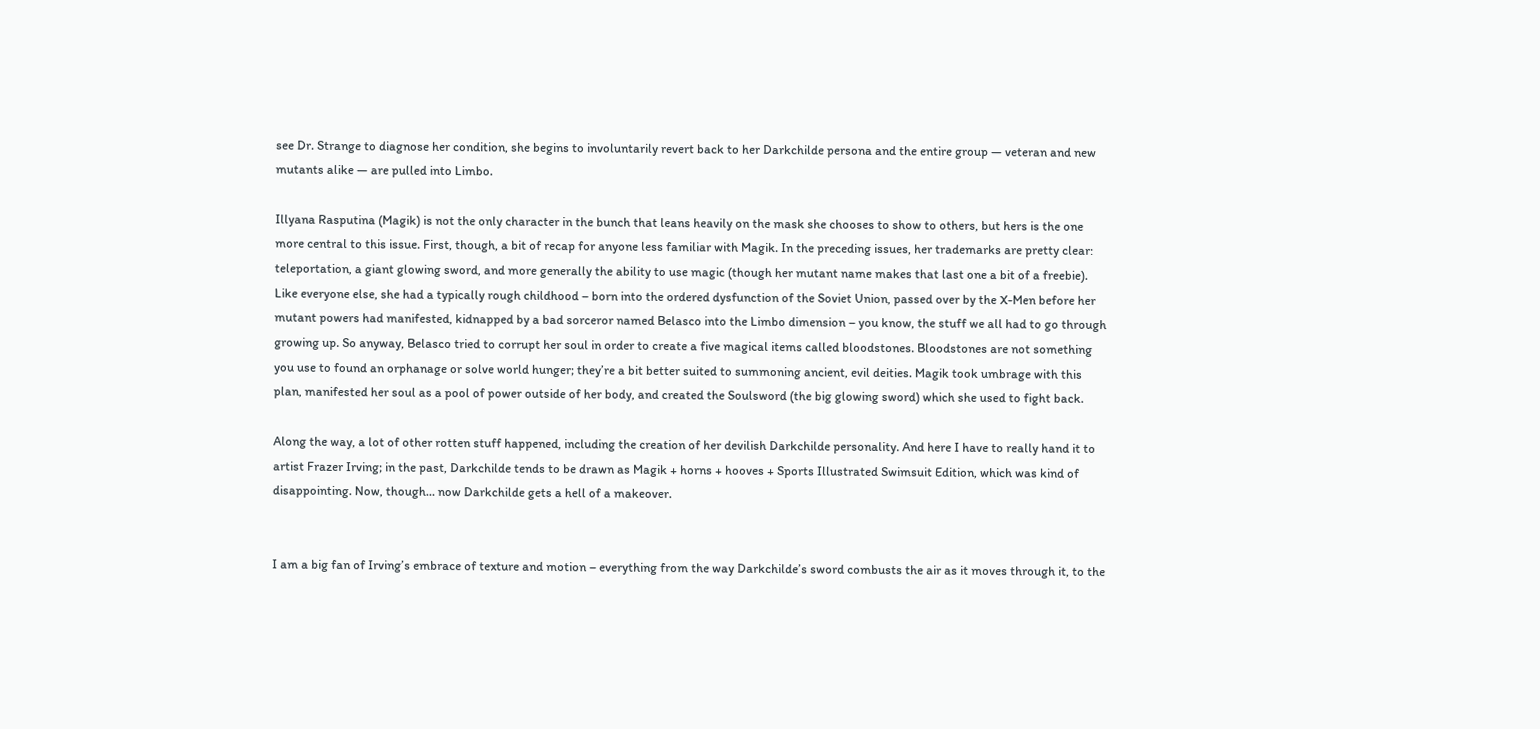see Dr. Strange to diagnose her condition, she begins to involuntarily revert back to her Darkchilde persona and the entire group — veteran and new mutants alike — are pulled into Limbo.

Illyana Rasputina (Magik) is not the only character in the bunch that leans heavily on the mask she chooses to show to others, but hers is the one more central to this issue. First, though, a bit of recap for anyone less familiar with Magik. In the preceding issues, her trademarks are pretty clear: teleportation, a giant glowing sword, and more generally the ability to use magic (though her mutant name makes that last one a bit of a freebie). Like everyone else, she had a typically rough childhood – born into the ordered dysfunction of the Soviet Union, passed over by the X-Men before her mutant powers had manifested, kidnapped by a bad sorceror named Belasco into the Limbo dimension – you know, the stuff we all had to go through growing up. So anyway, Belasco tried to corrupt her soul in order to create a five magical items called bloodstones. Bloodstones are not something you use to found an orphanage or solve world hunger; they’re a bit better suited to summoning ancient, evil deities. Magik took umbrage with this plan, manifested her soul as a pool of power outside of her body, and created the Soulsword (the big glowing sword) which she used to fight back.

Along the way, a lot of other rotten stuff happened, including the creation of her devilish Darkchilde personality. And here I have to really hand it to artist Frazer Irving; in the past, Darkchilde tends to be drawn as Magik + horns + hooves + Sports Illustrated Swimsuit Edition, which was kind of disappointing. Now, though… now Darkchilde gets a hell of a makeover.


I am a big fan of Irving’s embrace of texture and motion – everything from the way Darkchilde’s sword combusts the air as it moves through it, to the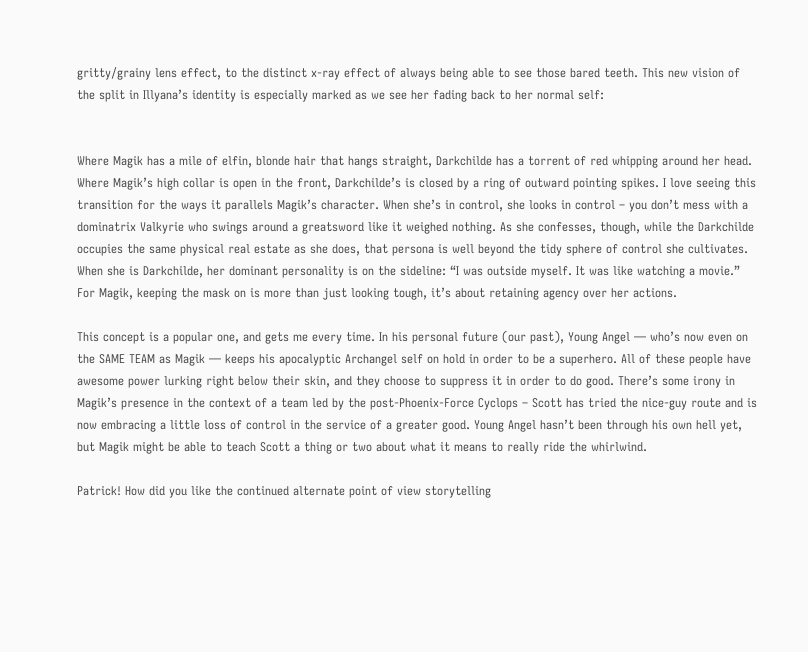gritty/grainy lens effect, to the distinct x-ray effect of always being able to see those bared teeth. This new vision of the split in Illyana’s identity is especially marked as we see her fading back to her normal self:


Where Magik has a mile of elfin, blonde hair that hangs straight, Darkchilde has a torrent of red whipping around her head. Where Magik’s high collar is open in the front, Darkchilde’s is closed by a ring of outward pointing spikes. I love seeing this transition for the ways it parallels Magik’s character. When she’s in control, she looks in control – you don’t mess with a dominatrix Valkyrie who swings around a greatsword like it weighed nothing. As she confesses, though, while the Darkchilde occupies the same physical real estate as she does, that persona is well beyond the tidy sphere of control she cultivates. When she is Darkchilde, her dominant personality is on the sideline: “I was outside myself. It was like watching a movie.” For Magik, keeping the mask on is more than just looking tough, it’s about retaining agency over her actions.

This concept is a popular one, and gets me every time. In his personal future (our past), Young Angel — who’s now even on the SAME TEAM as Magik — keeps his apocalyptic Archangel self on hold in order to be a superhero. All of these people have awesome power lurking right below their skin, and they choose to suppress it in order to do good. There’s some irony in Magik’s presence in the context of a team led by the post-Phoenix-Force Cyclops – Scott has tried the nice-guy route and is now embracing a little loss of control in the service of a greater good. Young Angel hasn’t been through his own hell yet, but Magik might be able to teach Scott a thing or two about what it means to really ride the whirlwind.

Patrick! How did you like the continued alternate point of view storytelling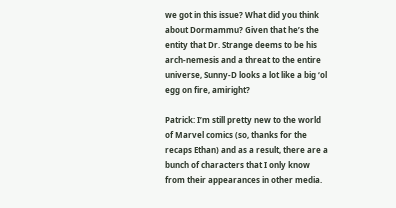we got in this issue? What did you think about Dormammu? Given that he’s the entity that Dr. Strange deems to be his arch-nemesis and a threat to the entire universe, Sunny-D looks a lot like a big ‘ol egg on fire, amiright?

Patrick: I’m still pretty new to the world of Marvel comics (so, thanks for the recaps Ethan) and as a result, there are a bunch of characters that I only know from their appearances in other media.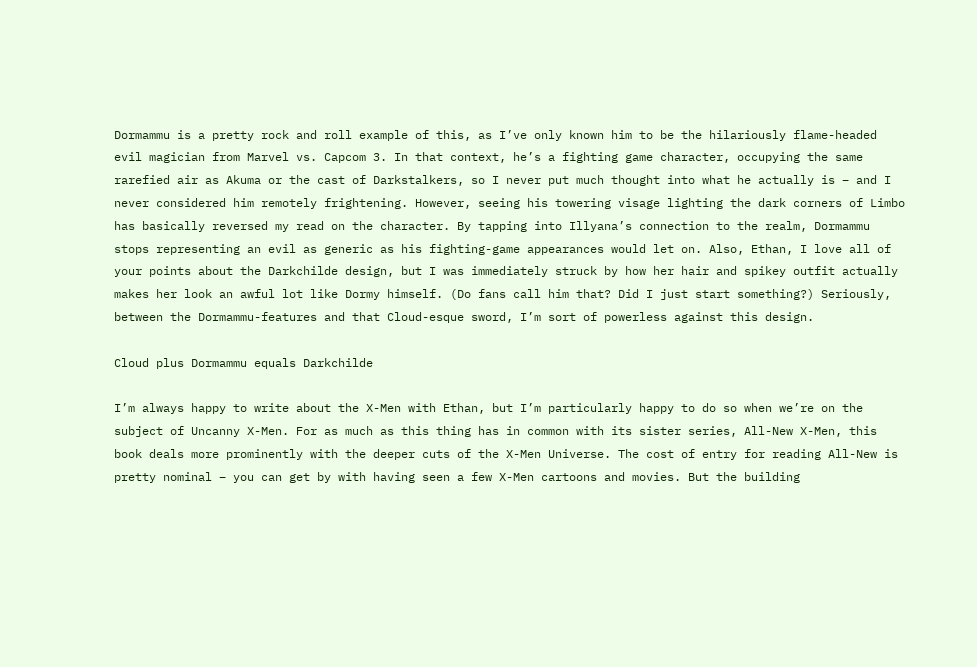Dormammu is a pretty rock and roll example of this, as I’ve only known him to be the hilariously flame-headed evil magician from Marvel vs. Capcom 3. In that context, he’s a fighting game character, occupying the same rarefied air as Akuma or the cast of Darkstalkers, so I never put much thought into what he actually is – and I never considered him remotely frightening. However, seeing his towering visage lighting the dark corners of Limbo has basically reversed my read on the character. By tapping into Illyana’s connection to the realm, Dormammu stops representing an evil as generic as his fighting-game appearances would let on. Also, Ethan, I love all of your points about the Darkchilde design, but I was immediately struck by how her hair and spikey outfit actually makes her look an awful lot like Dormy himself. (Do fans call him that? Did I just start something?) Seriously, between the Dormammu-features and that Cloud-esque sword, I’m sort of powerless against this design.

Cloud plus Dormammu equals Darkchilde

I’m always happy to write about the X-Men with Ethan, but I’m particularly happy to do so when we’re on the subject of Uncanny X-Men. For as much as this thing has in common with its sister series, All-New X-Men, this book deals more prominently with the deeper cuts of the X-Men Universe. The cost of entry for reading All-New is pretty nominal – you can get by with having seen a few X-Men cartoons and movies. But the building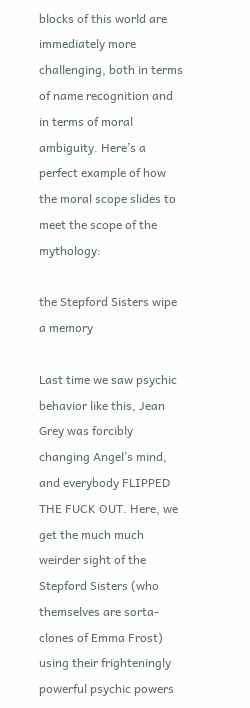blocks of this world are immediately more challenging, both in terms of name recognition and in terms of moral ambiguity. Here’s a perfect example of how the moral scope slides to meet the scope of the mythology:

the Stepford Sisters wipe a memory

Last time we saw psychic behavior like this, Jean Grey was forcibly changing Angel’s mind, and everybody FLIPPED THE FUCK OUT. Here, we get the much much weirder sight of the Stepford Sisters (who themselves are sorta-clones of Emma Frost) using their frighteningly powerful psychic powers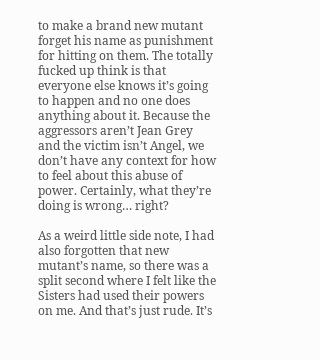to make a brand new mutant forget his name as punishment for hitting on them. The totally fucked up think is that everyone else knows it’s going to happen and no one does anything about it. Because the aggressors aren’t Jean Grey and the victim isn’t Angel, we don’t have any context for how to feel about this abuse of power. Certainly, what they’re doing is wrong… right?

As a weird little side note, I had also forgotten that new mutant’s name, so there was a split second where I felt like the Sisters had used their powers on me. And that’s just rude. It’s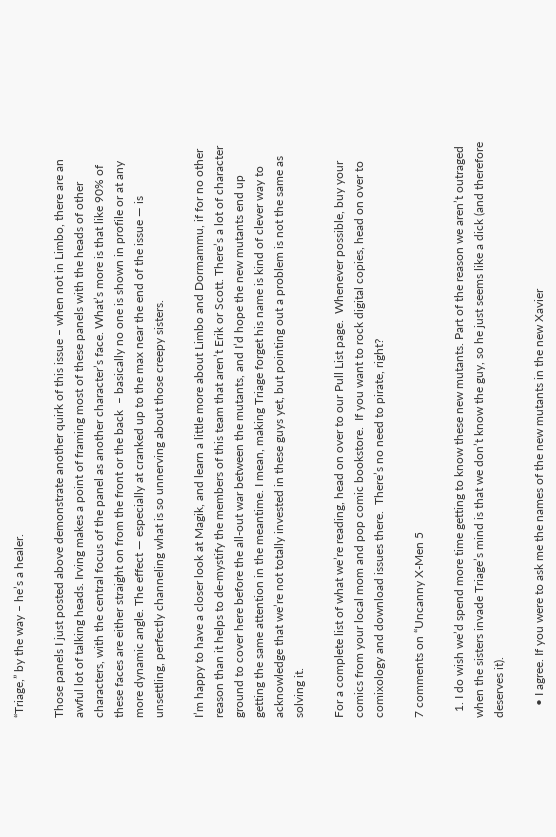“Triage,” by the way – he’s a healer.

Those panels I just posted above demonstrate another quirk of this issue – when not in Limbo, there are an awful lot of talking heads. Irving makes a point of framing most of these panels with the heads of other characters, with the central focus of the panel as another character’s face. What’s more is that like 90% of these faces are either straight on from the front or the back  – basically no one is shown in profile or at any more dynamic angle. The effect — especially at cranked up to the max near the end of the issue — is unsettling, perfectly channeling what is so unnerving about those creepy sisters.

I’m happy to have a closer look at Magik, and learn a little more about Limbo and Dormammu, if for no other reason than it helps to de-mystify the members of this team that aren’t Erik or Scott. There’s a lot of character ground to cover here before the all-out war between the mutants, and I’d hope the new mutants end up getting the same attention in the meantime. I mean, making Triage forget his name is kind of clever way to acknowledge that we’re not totally invested in these guys yet, but pointing out a problem is not the same as solving it.

For a complete list of what we’re reading, head on over to our Pull List page.  Whenever possible, buy your comics from your local mom and pop comic bookstore.  If you want to rock digital copies, head on over to comixology and download issues there.  There’s no need to pirate, right?

7 comments on “Uncanny X-Men 5

  1. I do wish we’d spend more time getting to know these new mutants. Part of the reason we aren’t outraged when the sisters invade Triage’s mind is that we don’t know the guy, so he just seems like a dick (and therefore deserves it).

    • I agree. If you were to ask me the names of the new mutants in the new Xavier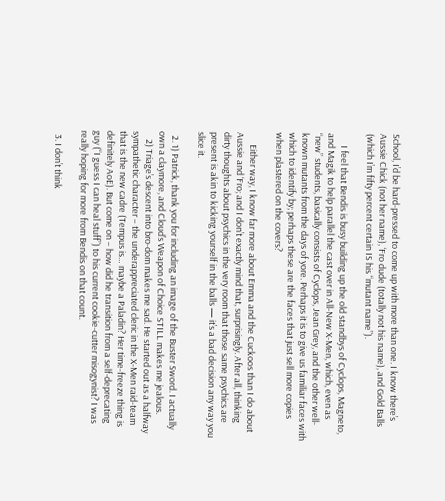School, I’d be hard-pressed to come up with more than one. I know there’s Aussie Chick (not her name), ‘Fro dude (totally not his name), and Gold Balls (which I’m fifty percent certain IS his “mutant name”).

      I feel that Bendis is busy building up the old standbys of Cyclops, Magneto, and Magik to help parallel the cast over in All-New X-Men, which, even as “new” students, basically consists of Cyclops, Jean Grey, and the other well-known mutants from the days of yore. Perhaps it is to give us familiar faces with which to identify by; perhaps these are the faces that just sell more copies when plastered on the covers?

      Either way, I know far more about Emma and the Cuckoos than I do about Aussie and ‘Fro; and I don’t exactly mind that, surprisingly. After all, thinking dirty thoughts about psychics in the very room that those same psychics are present is akin to kicking yourself in the balls — it’s a bad decision any way you slice it.

  2. 1) Patrick, thank you for including an image of the Buster Sword. I actually own a claymore, and Cloud’s Weapon of Choice STILL makes me jealous.
    2) Triage’s descent into bro-dom makes me sad. He started out as a halfway sympathetic character – the underappreciated cleric in the X-Men raid-team that is the new cadre (Tempus is… maybe a Paladin? Her time-freeze thing is definitely AoE). But come on – how did he transition from a self-deprecating guy (“I guess I can heal stuff”) to his current cookie-cutter misogynist? I was really hoping for more from Bendis on that count.

  3. I don’t think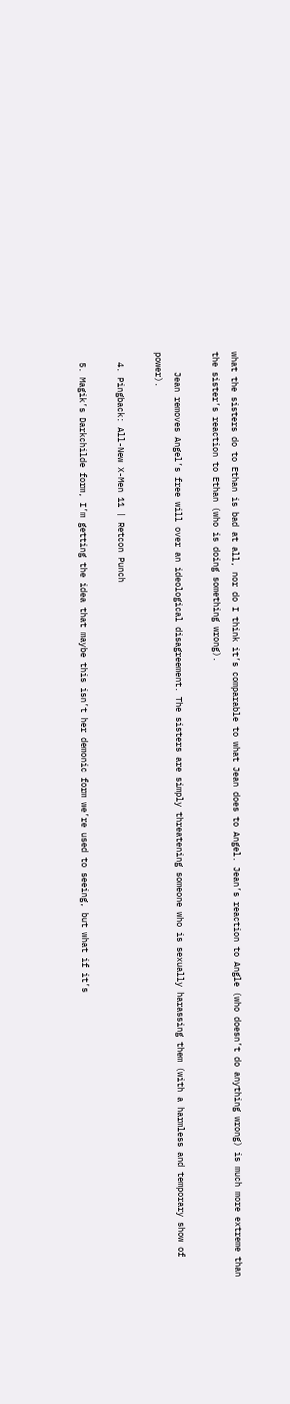what the sisters do to Ethan is bad at all, nor do I think it’s comparable to what Jean does to Angel. Jean’s reaction to Angle (who doesn’t do anything wrong) is much more extreme than the sister’s reaction to Ethan (who is doing something wrong).

    Jean removes Angel’s free will over an ideological disagreement. The sisters are simply threatening someone who is sexually harassing them (with a harmless and temporary show of power).

  4. Pingback: All-New X-Men 11 | Retcon Punch

  5. Magik’s Darkchilde form, I’m getting the idea that maybe this isn’t her demonic form we’re used to seeing, but what if it’s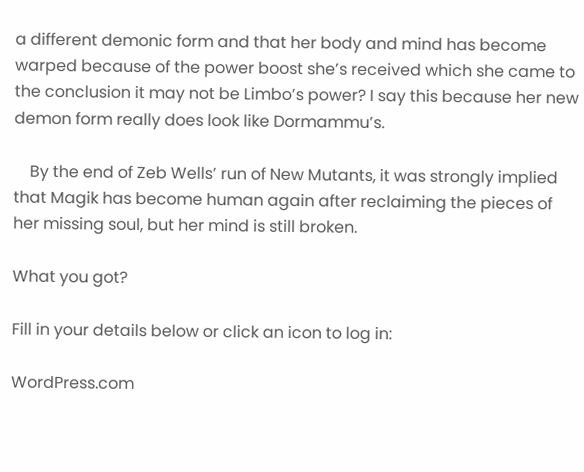a different demonic form and that her body and mind has become warped because of the power boost she’s received which she came to the conclusion it may not be Limbo’s power? I say this because her new demon form really does look like Dormammu’s.

    By the end of Zeb Wells’ run of New Mutants, it was strongly implied that Magik has become human again after reclaiming the pieces of her missing soul, but her mind is still broken.

What you got?

Fill in your details below or click an icon to log in:

WordPress.com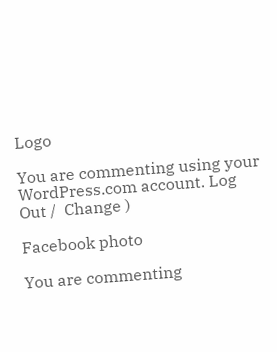Logo

You are commenting using your WordPress.com account. Log Out /  Change )

Facebook photo

You are commenting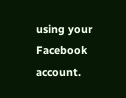using your Facebook account.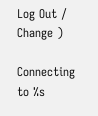Log Out /  Change )

Connecting to %s